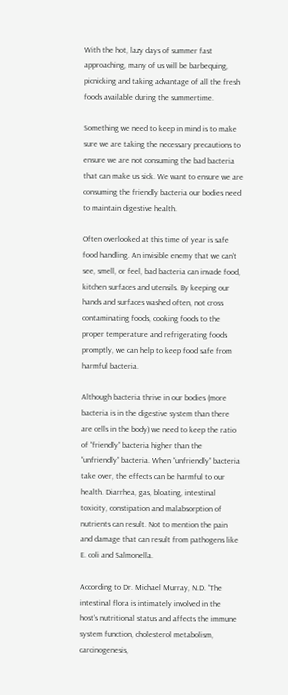With the hot, lazy days of summer fast approaching, many of us will be barbequing, picnicking and taking advantage of all the fresh foods available during the summertime.

Something we need to keep in mind is to make sure we are taking the necessary precautions to ensure we are not consuming the bad bacteria that can make us sick. We want to ensure we are consuming the friendly bacteria our bodies need to maintain digestive health.

Often overlooked at this time of year is safe food handling. An invisible enemy that we can’t see, smell, or feel, bad bacteria can invade food, kitchen surfaces and utensils. By keeping our hands and surfaces washed often, not cross contaminating foods, cooking foods to the proper temperature and refrigerating foods promptly, we can help to keep food safe from harmful bacteria.

Although bacteria thrive in our bodies (more bacteria is in the digestive system than there are cells in the body) we need to keep the ratio of “friendly” bacteria higher than the “unfriendly” bacteria. When “unfriendly” bacteria take over, the effects can be harmful to our health. Diarrhea, gas, bloating, intestinal toxicity, constipation and malabsorption of nutrients can result. Not to mention the pain and damage that can result from pathogens like E. coli and Salmonella.

According to Dr. Michael Murray, N.D. “The intestinal flora is intimately involved in the host’s nutritional status and affects the immune system function, cholesterol metabolism, carcinogenesis,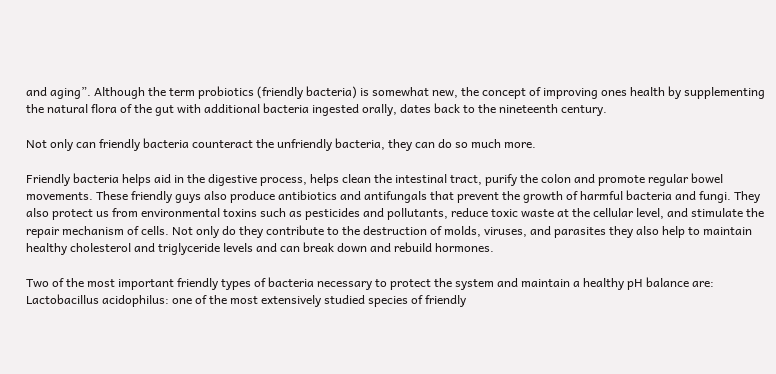and aging”. Although the term probiotics (friendly bacteria) is somewhat new, the concept of improving ones health by supplementing the natural flora of the gut with additional bacteria ingested orally, dates back to the nineteenth century.

Not only can friendly bacteria counteract the unfriendly bacteria, they can do so much more.

Friendly bacteria helps aid in the digestive process, helps clean the intestinal tract, purify the colon and promote regular bowel movements. These friendly guys also produce antibiotics and antifungals that prevent the growth of harmful bacteria and fungi. They also protect us from environmental toxins such as pesticides and pollutants, reduce toxic waste at the cellular level, and stimulate the repair mechanism of cells. Not only do they contribute to the destruction of molds, viruses, and parasites they also help to maintain healthy cholesterol and triglyceride levels and can break down and rebuild hormones.

Two of the most important friendly types of bacteria necessary to protect the system and maintain a healthy pH balance are: Lactobacillus acidophilus: one of the most extensively studied species of friendly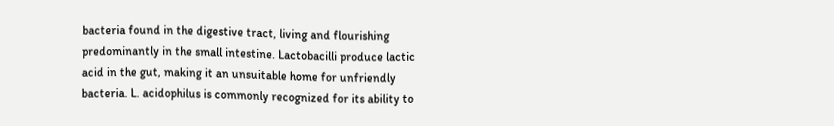bacteria found in the digestive tract, living and flourishing predominantly in the small intestine. Lactobacilli produce lactic acid in the gut, making it an unsuitable home for unfriendly bacteria. L. acidophilus is commonly recognized for its ability to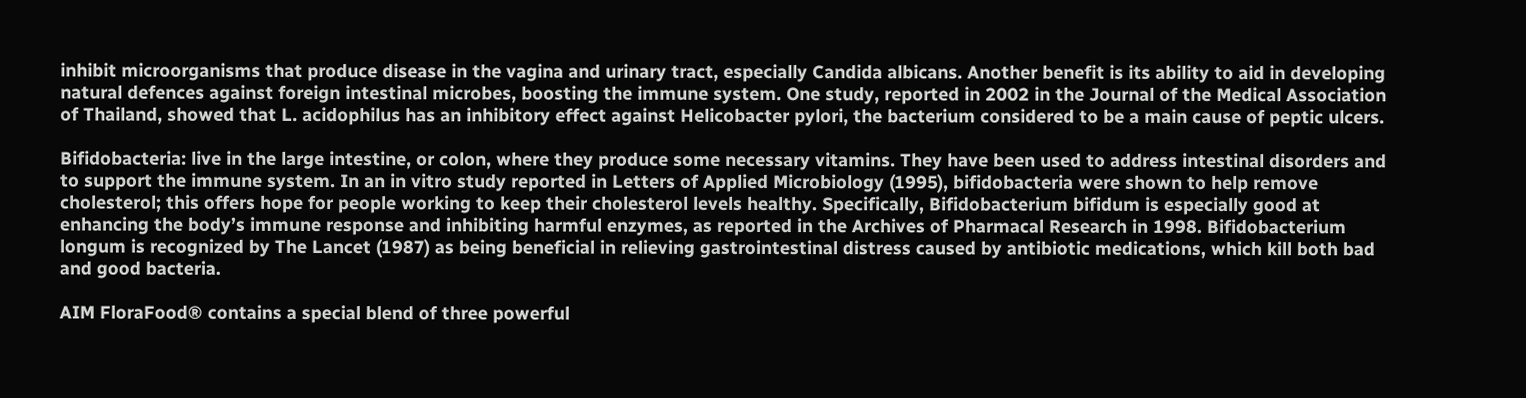inhibit microorganisms that produce disease in the vagina and urinary tract, especially Candida albicans. Another benefit is its ability to aid in developing natural defences against foreign intestinal microbes, boosting the immune system. One study, reported in 2002 in the Journal of the Medical Association of Thailand, showed that L. acidophilus has an inhibitory effect against Helicobacter pylori, the bacterium considered to be a main cause of peptic ulcers.

Bifidobacteria: live in the large intestine, or colon, where they produce some necessary vitamins. They have been used to address intestinal disorders and to support the immune system. In an in vitro study reported in Letters of Applied Microbiology (1995), bifidobacteria were shown to help remove cholesterol; this offers hope for people working to keep their cholesterol levels healthy. Specifically, Bifidobacterium bifidum is especially good at enhancing the body’s immune response and inhibiting harmful enzymes, as reported in the Archives of Pharmacal Research in 1998. Bifidobacterium longum is recognized by The Lancet (1987) as being beneficial in relieving gastrointestinal distress caused by antibiotic medications, which kill both bad and good bacteria.

AIM FloraFood® contains a special blend of three powerful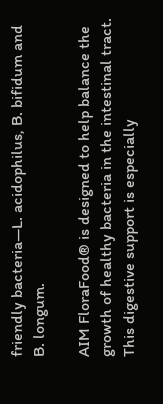friendly bacteria—L. acidophilus, B. bifidum and B. longum.

AIM FloraFood® is designed to help balance the growth of healthy bacteria in the intestinal tract. This digestive support is especially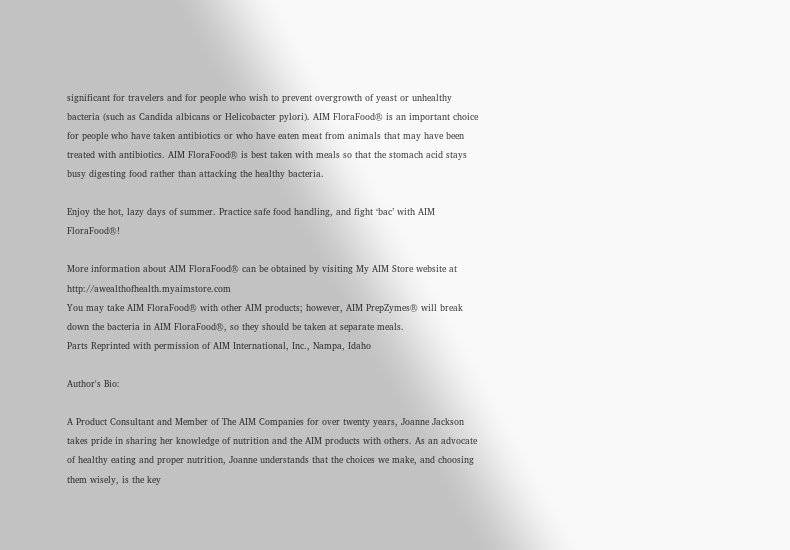significant for travelers and for people who wish to prevent overgrowth of yeast or unhealthy bacteria (such as Candida albicans or Helicobacter pylori). AIM FloraFood® is an important choice for people who have taken antibiotics or who have eaten meat from animals that may have been treated with antibiotics. AIM FloraFood® is best taken with meals so that the stomach acid stays busy digesting food rather than attacking the healthy bacteria.

Enjoy the hot, lazy days of summer. Practice safe food handling, and fight ‘bac’ with AIM FloraFood®!

More information about AIM FloraFood® can be obtained by visiting My AIM Store website at http://awealthofhealth.myaimstore.com
You may take AIM FloraFood® with other AIM products; however, AIM PrepZymes® will break down the bacteria in AIM FloraFood®, so they should be taken at separate meals.
Parts Reprinted with permission of AIM International, Inc., Nampa, Idaho

Author's Bio:

A Product Consultant and Member of The AIM Companies for over twenty years, Joanne Jackson takes pride in sharing her knowledge of nutrition and the AIM products with others. As an advocate of healthy eating and proper nutrition, Joanne understands that the choices we make, and choosing them wisely, is the key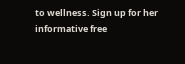to wellness. Sign up for her informative free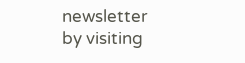newsletter by visiting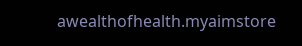awealthofhealth.myaimstore